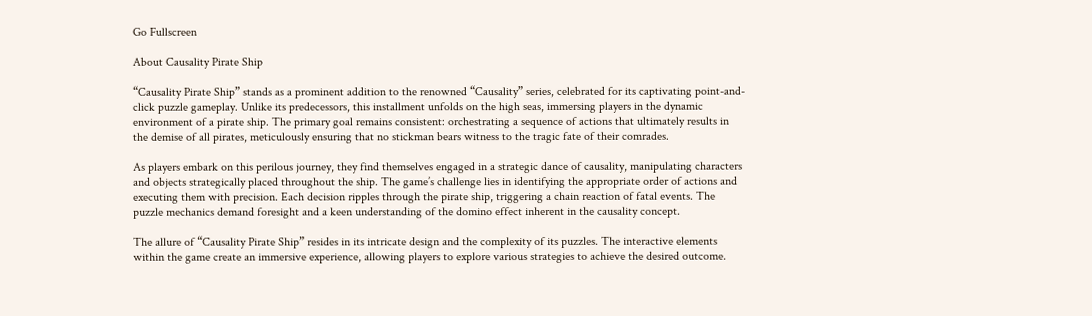Go Fullscreen

About Causality Pirate Ship

“Causality Pirate Ship” stands as a prominent addition to the renowned “Causality” series, celebrated for its captivating point-and-click puzzle gameplay. Unlike its predecessors, this installment unfolds on the high seas, immersing players in the dynamic environment of a pirate ship. The primary goal remains consistent: orchestrating a sequence of actions that ultimately results in the demise of all pirates, meticulously ensuring that no stickman bears witness to the tragic fate of their comrades.

As players embark on this perilous journey, they find themselves engaged in a strategic dance of causality, manipulating characters and objects strategically placed throughout the ship. The game’s challenge lies in identifying the appropriate order of actions and executing them with precision. Each decision ripples through the pirate ship, triggering a chain reaction of fatal events. The puzzle mechanics demand foresight and a keen understanding of the domino effect inherent in the causality concept.

The allure of “Causality Pirate Ship” resides in its intricate design and the complexity of its puzzles. The interactive elements within the game create an immersive experience, allowing players to explore various strategies to achieve the desired outcome.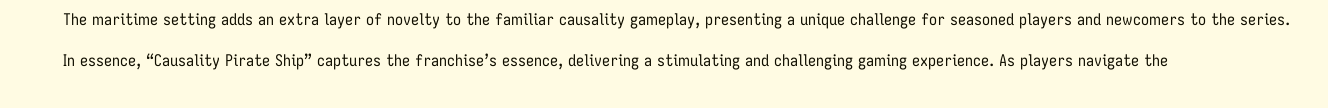The maritime setting adds an extra layer of novelty to the familiar causality gameplay, presenting a unique challenge for seasoned players and newcomers to the series.

In essence, “Causality Pirate Ship” captures the franchise’s essence, delivering a stimulating and challenging gaming experience. As players navigate the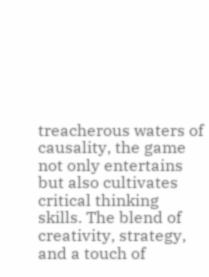treacherous waters of causality, the game not only entertains but also cultivates critical thinking skills. The blend of creativity, strategy, and a touch of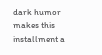dark humor makes this installment a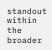standout within the broader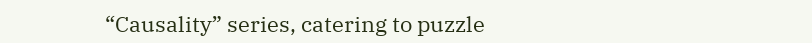“Causality” series, catering to puzzle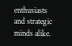enthusiasts and strategic minds alike.